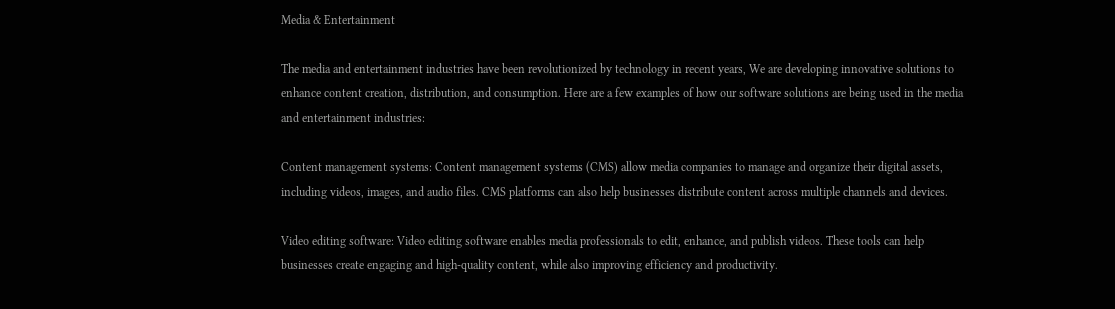Media & Entertainment

The media and entertainment industries have been revolutionized by technology in recent years, We are developing innovative solutions to enhance content creation, distribution, and consumption. Here are a few examples of how our software solutions are being used in the media and entertainment industries:

Content management systems: Content management systems (CMS) allow media companies to manage and organize their digital assets, including videos, images, and audio files. CMS platforms can also help businesses distribute content across multiple channels and devices.

Video editing software: Video editing software enables media professionals to edit, enhance, and publish videos. These tools can help businesses create engaging and high-quality content, while also improving efficiency and productivity.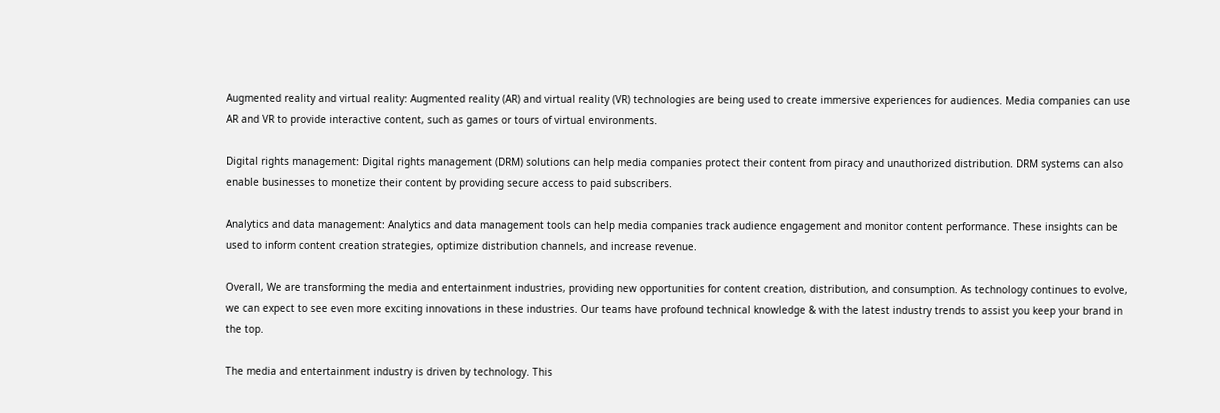Augmented reality and virtual reality: Augmented reality (AR) and virtual reality (VR) technologies are being used to create immersive experiences for audiences. Media companies can use AR and VR to provide interactive content, such as games or tours of virtual environments.

Digital rights management: Digital rights management (DRM) solutions can help media companies protect their content from piracy and unauthorized distribution. DRM systems can also enable businesses to monetize their content by providing secure access to paid subscribers.

Analytics and data management: Analytics and data management tools can help media companies track audience engagement and monitor content performance. These insights can be used to inform content creation strategies, optimize distribution channels, and increase revenue.

Overall, We are transforming the media and entertainment industries, providing new opportunities for content creation, distribution, and consumption. As technology continues to evolve, we can expect to see even more exciting innovations in these industries. Our teams have profound technical knowledge & with the latest industry trends to assist you keep your brand in the top.

The media and entertainment industry is driven by technology. This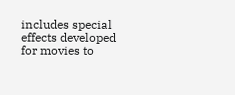includes special effects developed for movies to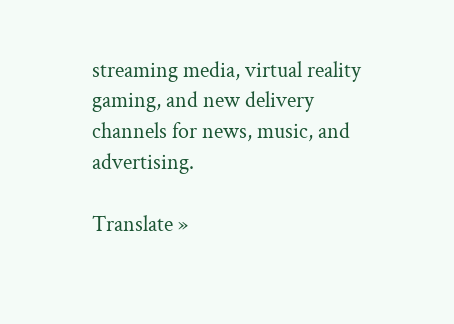streaming media, virtual reality gaming, and new delivery channels for news, music, and advertising.

Translate »